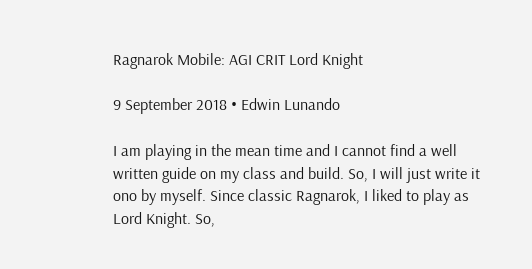Ragnarok Mobile: AGI CRIT Lord Knight

9 September 2018 • Edwin Lunando

I am playing in the mean time and I cannot find a well written guide on my class and build. So, I will just write it ono by myself. Since classic Ragnarok, I liked to play as Lord Knight. So,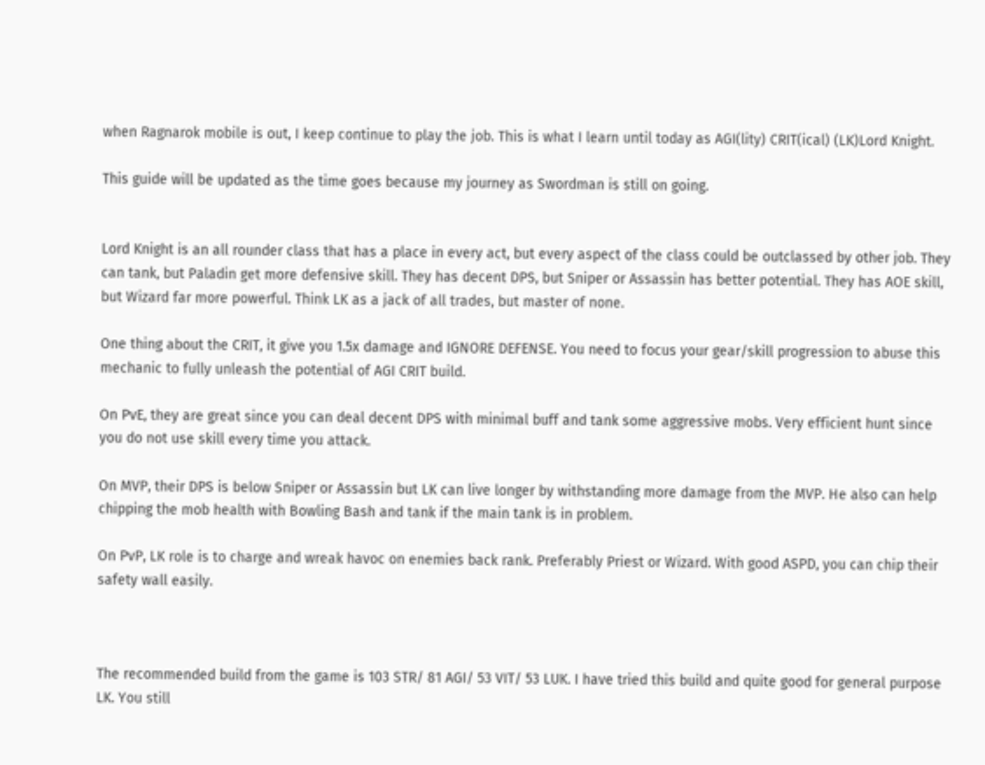when Ragnarok mobile is out, I keep continue to play the job. This is what I learn until today as AGI(lity) CRIT(ical) (LK)Lord Knight.

This guide will be updated as the time goes because my journey as Swordman is still on going.


Lord Knight is an all rounder class that has a place in every act, but every aspect of the class could be outclassed by other job. They can tank, but Paladin get more defensive skill. They has decent DPS, but Sniper or Assassin has better potential. They has AOE skill, but Wizard far more powerful. Think LK as a jack of all trades, but master of none.

One thing about the CRIT, it give you 1.5x damage and IGNORE DEFENSE. You need to focus your gear/skill progression to abuse this mechanic to fully unleash the potential of AGI CRIT build.

On PvE, they are great since you can deal decent DPS with minimal buff and tank some aggressive mobs. Very efficient hunt since you do not use skill every time you attack.

On MVP, their DPS is below Sniper or Assassin but LK can live longer by withstanding more damage from the MVP. He also can help chipping the mob health with Bowling Bash and tank if the main tank is in problem.

On PvP, LK role is to charge and wreak havoc on enemies back rank. Preferably Priest or Wizard. With good ASPD, you can chip their safety wall easily.



The recommended build from the game is 103 STR/ 81 AGI/ 53 VIT/ 53 LUK. I have tried this build and quite good for general purpose LK. You still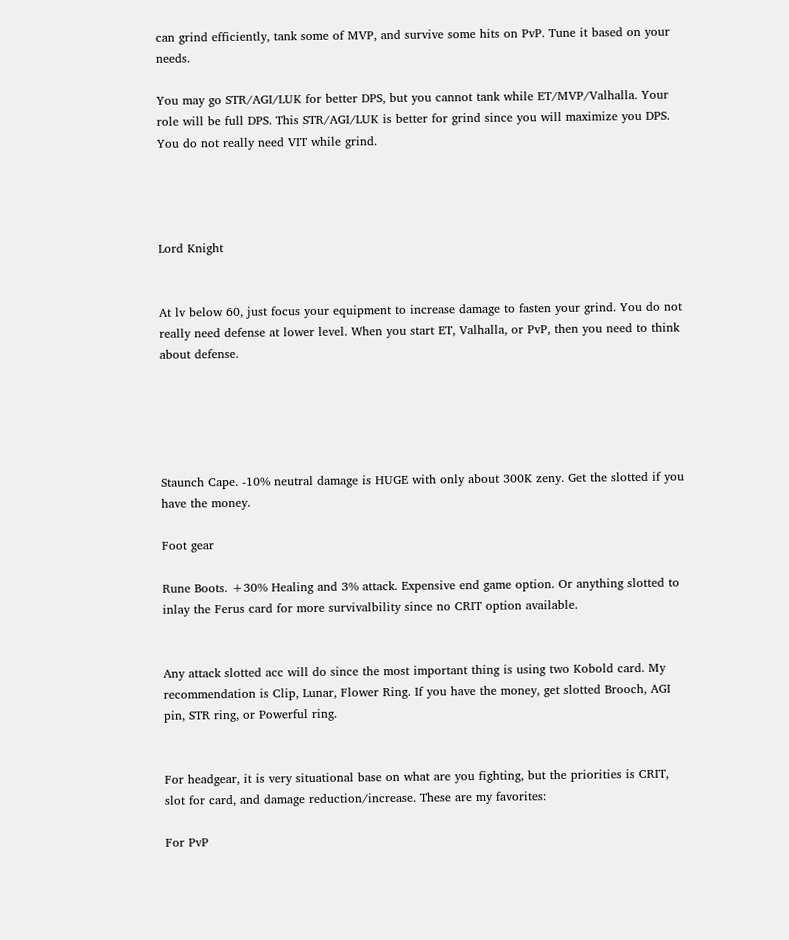can grind efficiently, tank some of MVP, and survive some hits on PvP. Tune it based on your needs.

You may go STR/AGI/LUK for better DPS, but you cannot tank while ET/MVP/Valhalla. Your role will be full DPS. This STR/AGI/LUK is better for grind since you will maximize you DPS. You do not really need VIT while grind.




Lord Knight


At lv below 60, just focus your equipment to increase damage to fasten your grind. You do not really need defense at lower level. When you start ET, Valhalla, or PvP, then you need to think about defense.





Staunch Cape. -10% neutral damage is HUGE with only about 300K zeny. Get the slotted if you have the money.

Foot gear

Rune Boots. +30% Healing and 3% attack. Expensive end game option. Or anything slotted to inlay the Ferus card for more survivalbility since no CRIT option available.


Any attack slotted acc will do since the most important thing is using two Kobold card. My recommendation is Clip, Lunar, Flower Ring. If you have the money, get slotted Brooch, AGI pin, STR ring, or Powerful ring.


For headgear, it is very situational base on what are you fighting, but the priorities is CRIT, slot for card, and damage reduction/increase. These are my favorites:

For PvP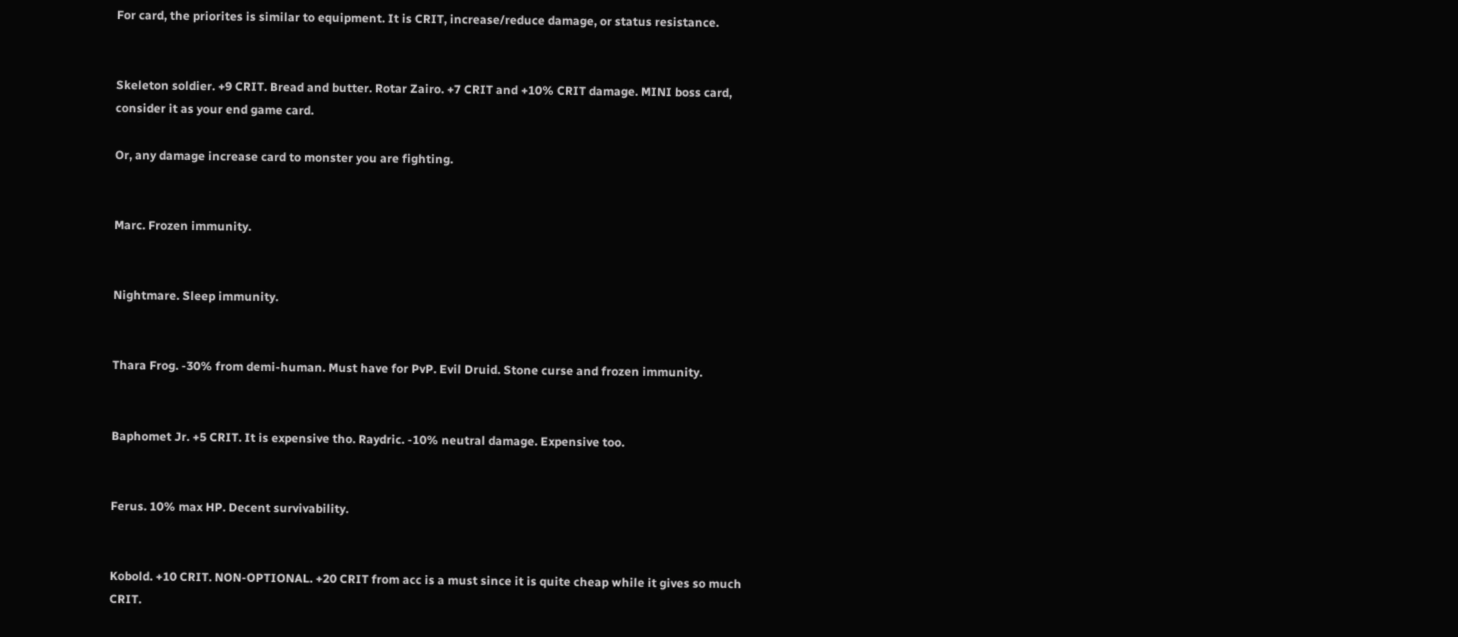For card, the priorites is similar to equipment. It is CRIT, increase/reduce damage, or status resistance.


Skeleton soldier. +9 CRIT. Bread and butter. Rotar Zairo. +7 CRIT and +10% CRIT damage. MINI boss card, consider it as your end game card.

Or, any damage increase card to monster you are fighting.


Marc. Frozen immunity.


Nightmare. Sleep immunity.


Thara Frog. -30% from demi-human. Must have for PvP. Evil Druid. Stone curse and frozen immunity.


Baphomet Jr. +5 CRIT. It is expensive tho. Raydric. -10% neutral damage. Expensive too.


Ferus. 10% max HP. Decent survivability.


Kobold. +10 CRIT. NON-OPTIONAL. +20 CRIT from acc is a must since it is quite cheap while it gives so much CRIT.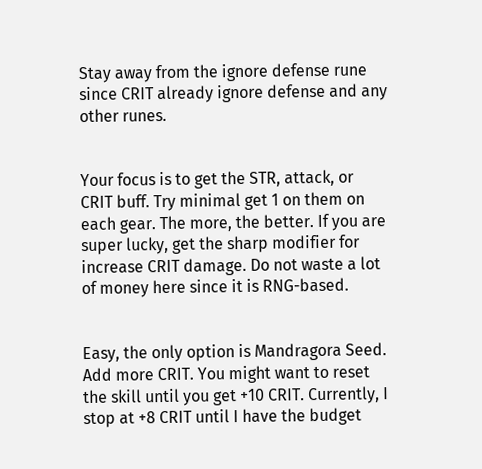Stay away from the ignore defense rune since CRIT already ignore defense and any other runes.


Your focus is to get the STR, attack, or CRIT buff. Try minimal get 1 on them on each gear. The more, the better. If you are super lucky, get the sharp modifier for increase CRIT damage. Do not waste a lot of money here since it is RNG-based.


Easy, the only option is Mandragora Seed. Add more CRIT. You might want to reset the skill until you get +10 CRIT. Currently, I stop at +8 CRIT until I have the budget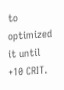to optimized it until +10 CRIT.